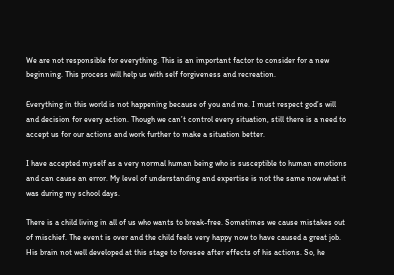We are not responsible for everything. This is an important factor to consider for a new beginning. This process will help us with self forgiveness and recreation.

Everything in this world is not happening because of you and me. I must respect god’s will and decision for every action. Though we can’t control every situation, still there is a need to accept us for our actions and work further to make a situation better.

I have accepted myself as a very normal human being who is susceptible to human emotions and can cause an error. My level of understanding and expertise is not the same now what it was during my school days.

There is a child living in all of us who wants to break-free. Sometimes we cause mistakes out of mischief. The event is over and the child feels very happy now to have caused a great job. His brain not well developed at this stage to foresee after effects of his actions. So, he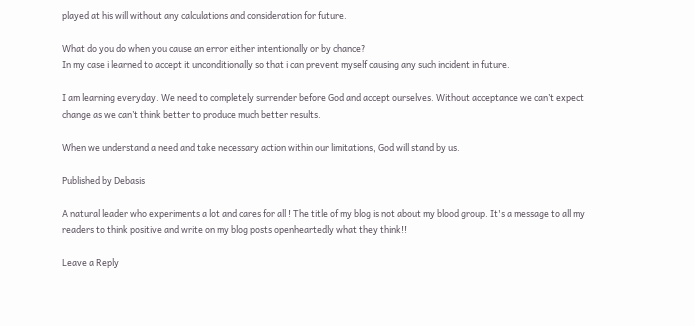played at his will without any calculations and consideration for future.

What do you do when you cause an error either intentionally or by chance?
In my case i learned to accept it unconditionally so that i can prevent myself causing any such incident in future.

I am learning everyday. We need to completely surrender before God and accept ourselves. Without acceptance we can’t expect change as we can’t think better to produce much better results.

When we understand a need and take necessary action within our limitations, God will stand by us.

Published by Debasis

A natural leader who experiments a lot and cares for all ! The title of my blog is not about my blood group. It's a message to all my readers to think positive and write on my blog posts openheartedly what they think!!

Leave a Reply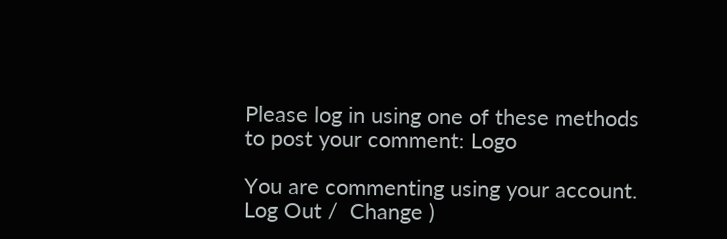Please log in using one of these methods to post your comment: Logo

You are commenting using your account. Log Out /  Change )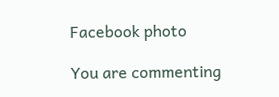Facebook photo

You are commenting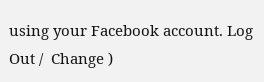using your Facebook account. Log Out /  Change )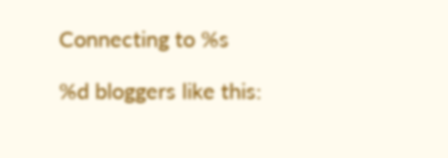Connecting to %s

%d bloggers like this: